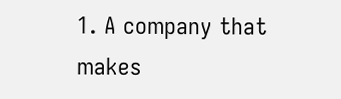1. A company that makes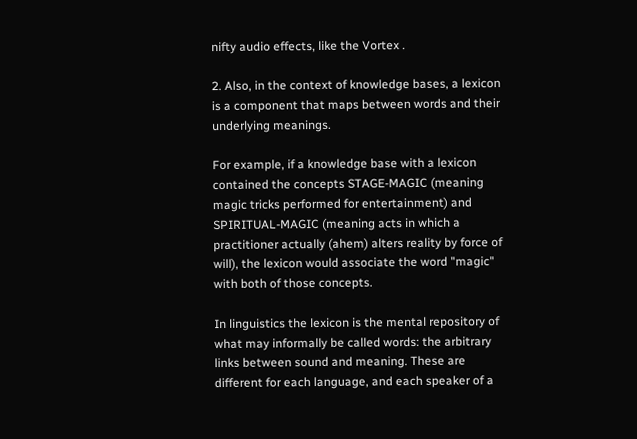nifty audio effects, like the Vortex .

2. Also, in the context of knowledge bases, a lexicon is a component that maps between words and their underlying meanings.

For example, if a knowledge base with a lexicon contained the concepts STAGE-MAGIC (meaning magic tricks performed for entertainment) and SPIRITUAL-MAGIC (meaning acts in which a practitioner actually (ahem) alters reality by force of will), the lexicon would associate the word "magic" with both of those concepts.

In linguistics the lexicon is the mental repository of what may informally be called words: the arbitrary links between sound and meaning. These are different for each language, and each speaker of a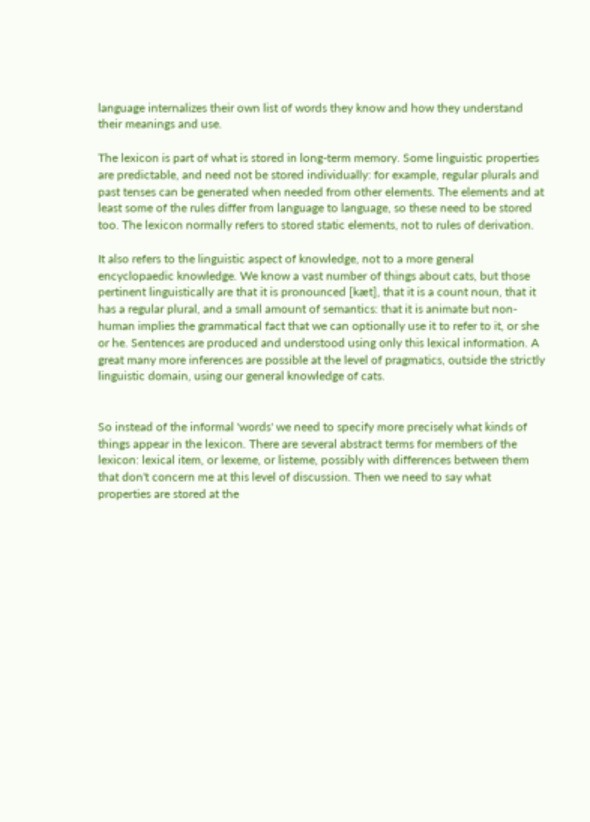language internalizes their own list of words they know and how they understand their meanings and use.

The lexicon is part of what is stored in long-term memory. Some linguistic properties are predictable, and need not be stored individually: for example, regular plurals and past tenses can be generated when needed from other elements. The elements and at least some of the rules differ from language to language, so these need to be stored too. The lexicon normally refers to stored static elements, not to rules of derivation.

It also refers to the linguistic aspect of knowledge, not to a more general encyclopaedic knowledge. We know a vast number of things about cats, but those pertinent linguistically are that it is pronounced [kæt], that it is a count noun, that it has a regular plural, and a small amount of semantics: that it is animate but non-human implies the grammatical fact that we can optionally use it to refer to it, or she or he. Sentences are produced and understood using only this lexical information. A great many more inferences are possible at the level of pragmatics, outside the strictly linguistic domain, using our general knowledge of cats.


So instead of the informal 'words' we need to specify more precisely what kinds of things appear in the lexicon. There are several abstract terms for members of the lexicon: lexical item, or lexeme, or listeme, possibly with differences between them that don't concern me at this level of discussion. Then we need to say what properties are stored at the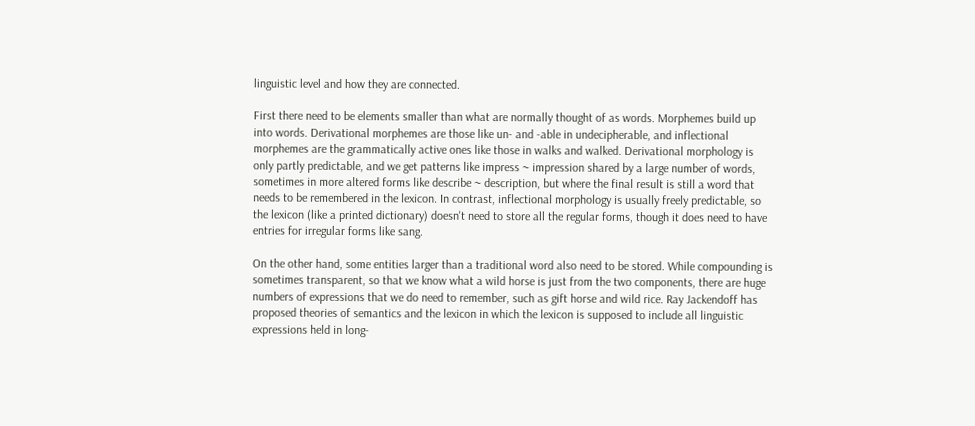linguistic level and how they are connected.

First there need to be elements smaller than what are normally thought of as words. Morphemes build up into words. Derivational morphemes are those like un- and -able in undecipherable, and inflectional morphemes are the grammatically active ones like those in walks and walked. Derivational morphology is only partly predictable, and we get patterns like impress ~ impression shared by a large number of words, sometimes in more altered forms like describe ~ description, but where the final result is still a word that needs to be remembered in the lexicon. In contrast, inflectional morphology is usually freely predictable, so the lexicon (like a printed dictionary) doesn't need to store all the regular forms, though it does need to have entries for irregular forms like sang.

On the other hand, some entities larger than a traditional word also need to be stored. While compounding is sometimes transparent, so that we know what a wild horse is just from the two components, there are huge numbers of expressions that we do need to remember, such as gift horse and wild rice. Ray Jackendoff has proposed theories of semantics and the lexicon in which the lexicon is supposed to include all linguistic expressions held in long-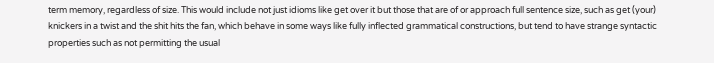term memory, regardless of size. This would include not just idioms like get over it but those that are of or approach full sentence size, such as get (your) knickers in a twist and the shit hits the fan, which behave in some ways like fully inflected grammatical constructions, but tend to have strange syntactic properties such as not permitting the usual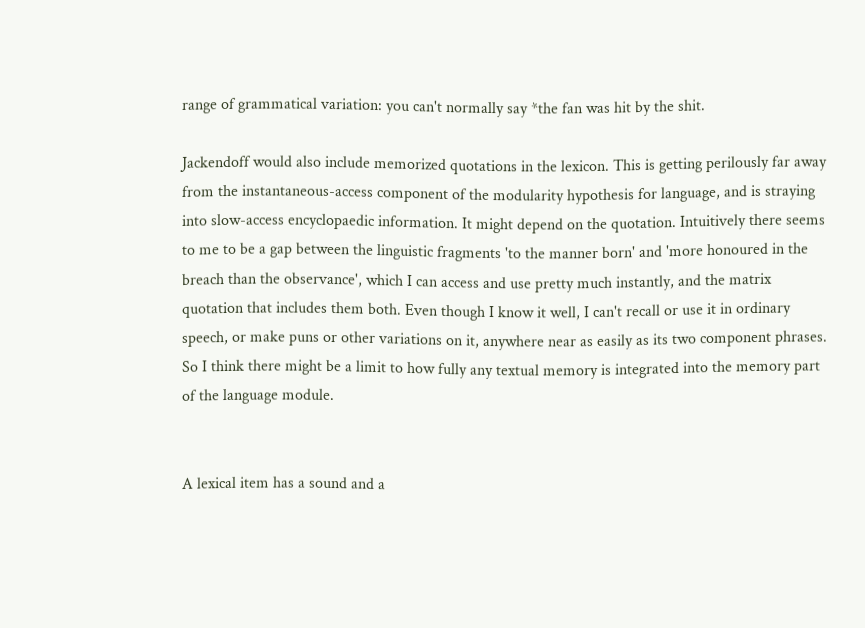range of grammatical variation: you can't normally say *the fan was hit by the shit.

Jackendoff would also include memorized quotations in the lexicon. This is getting perilously far away from the instantaneous-access component of the modularity hypothesis for language, and is straying into slow-access encyclopaedic information. It might depend on the quotation. Intuitively there seems to me to be a gap between the linguistic fragments 'to the manner born' and 'more honoured in the breach than the observance', which I can access and use pretty much instantly, and the matrix quotation that includes them both. Even though I know it well, I can't recall or use it in ordinary speech, or make puns or other variations on it, anywhere near as easily as its two component phrases. So I think there might be a limit to how fully any textual memory is integrated into the memory part of the language module.


A lexical item has a sound and a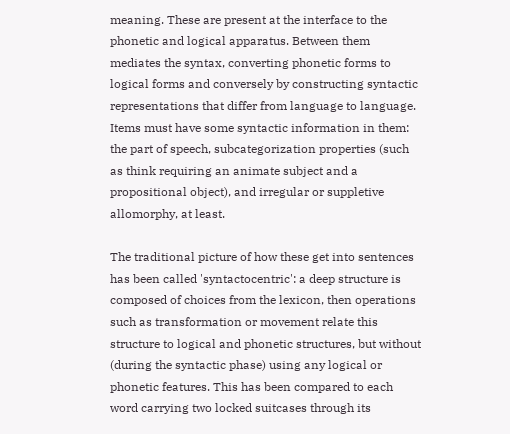meaning. These are present at the interface to the phonetic and logical apparatus. Between them mediates the syntax, converting phonetic forms to logical forms and conversely by constructing syntactic representations that differ from language to language. Items must have some syntactic information in them: the part of speech, subcategorization properties (such as think requiring an animate subject and a propositional object), and irregular or suppletive allomorphy, at least.

The traditional picture of how these get into sentences has been called 'syntactocentric': a deep structure is composed of choices from the lexicon, then operations such as transformation or movement relate this structure to logical and phonetic structures, but without (during the syntactic phase) using any logical or phonetic features. This has been compared to each word carrying two locked suitcases through its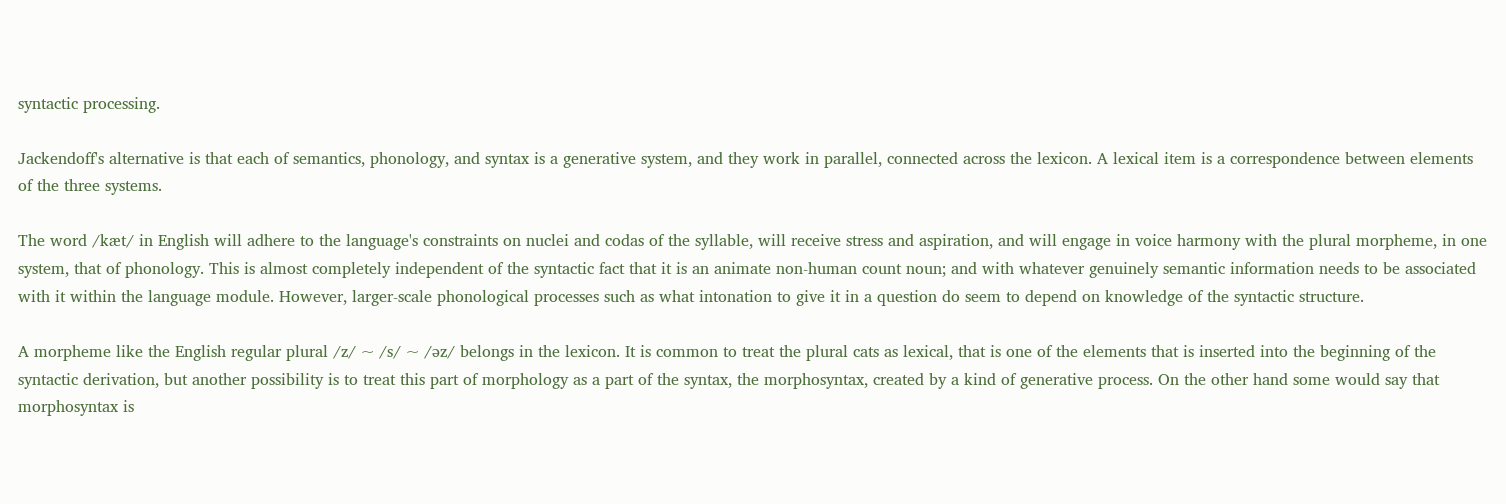syntactic processing.

Jackendoff's alternative is that each of semantics, phonology, and syntax is a generative system, and they work in parallel, connected across the lexicon. A lexical item is a correspondence between elements of the three systems.

The word /kæt/ in English will adhere to the language's constraints on nuclei and codas of the syllable, will receive stress and aspiration, and will engage in voice harmony with the plural morpheme, in one system, that of phonology. This is almost completely independent of the syntactic fact that it is an animate non-human count noun; and with whatever genuinely semantic information needs to be associated with it within the language module. However, larger-scale phonological processes such as what intonation to give it in a question do seem to depend on knowledge of the syntactic structure.

A morpheme like the English regular plural /z/ ~ /s/ ~ /əz/ belongs in the lexicon. It is common to treat the plural cats as lexical, that is one of the elements that is inserted into the beginning of the syntactic derivation, but another possibility is to treat this part of morphology as a part of the syntax, the morphosyntax, created by a kind of generative process. On the other hand some would say that morphosyntax is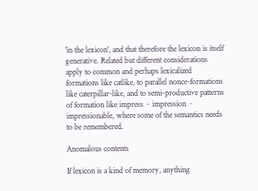'in the lexicon', and that therefore the lexicon is itself generative. Related but different considerations apply to common and perhaps lexicalized formations like catlike, to parallel nonce-formations like caterpillar-like, and to semi-productive patterns of formation like impress ~ impression ~ impressionable, where some of the semantics needs to be remembered.

Anomalous contents

If lexicon is a kind of memory, anything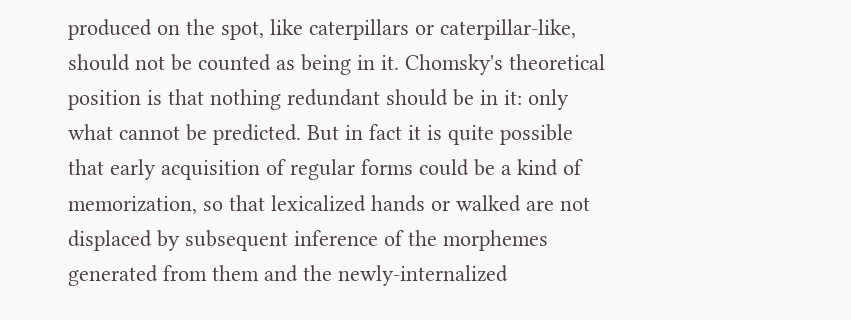produced on the spot, like caterpillars or caterpillar-like, should not be counted as being in it. Chomsky's theoretical position is that nothing redundant should be in it: only what cannot be predicted. But in fact it is quite possible that early acquisition of regular forms could be a kind of memorization, so that lexicalized hands or walked are not displaced by subsequent inference of the morphemes generated from them and the newly-internalized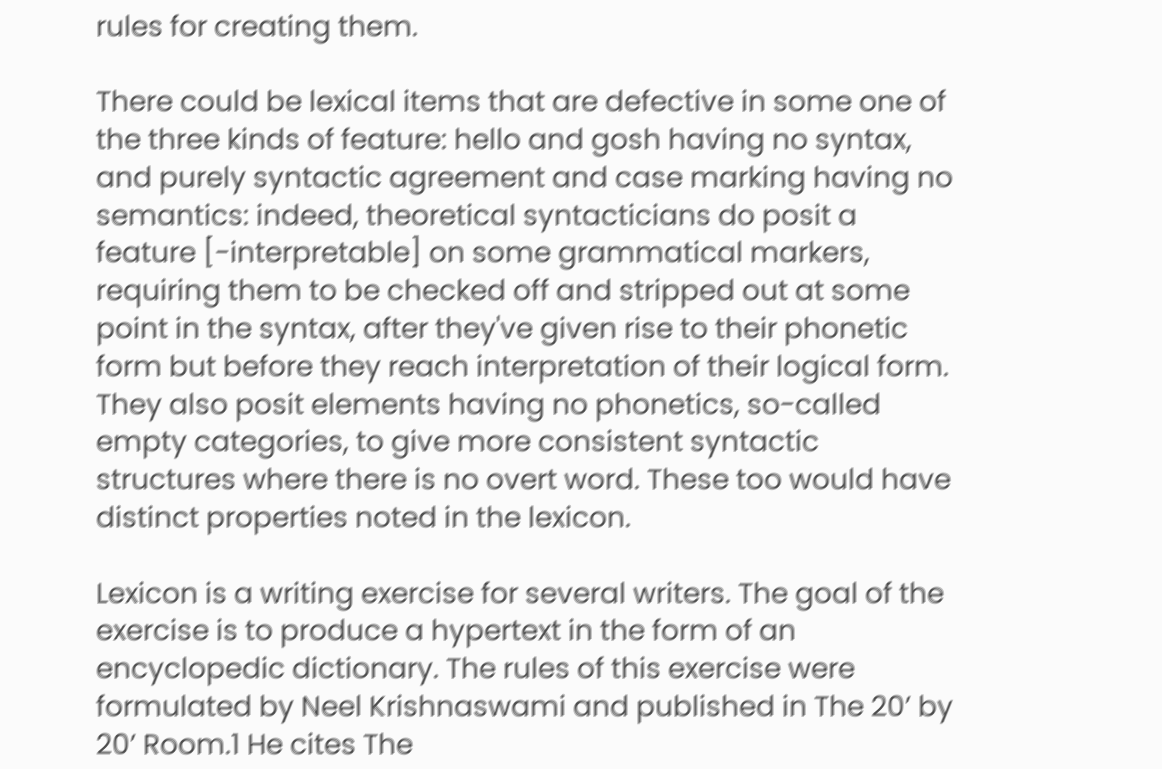rules for creating them.

There could be lexical items that are defective in some one of the three kinds of feature: hello and gosh having no syntax, and purely syntactic agreement and case marking having no semantics: indeed, theoretical syntacticians do posit a feature [-interpretable] on some grammatical markers, requiring them to be checked off and stripped out at some point in the syntax, after they've given rise to their phonetic form but before they reach interpretation of their logical form. They also posit elements having no phonetics, so-called empty categories, to give more consistent syntactic structures where there is no overt word. These too would have distinct properties noted in the lexicon.

Lexicon is a writing exercise for several writers. The goal of the exercise is to produce a hypertext in the form of an encyclopedic dictionary. The rules of this exercise were formulated by Neel Krishnaswami and published in The 20’ by 20’ Room.1 He cites The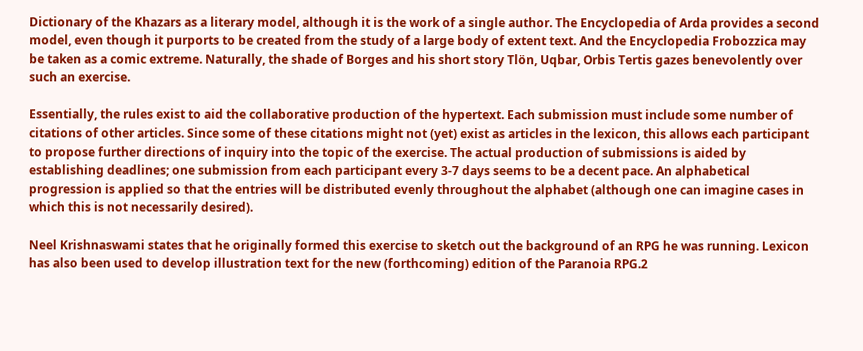Dictionary of the Khazars as a literary model, although it is the work of a single author. The Encyclopedia of Arda provides a second model, even though it purports to be created from the study of a large body of extent text. And the Encyclopedia Frobozzica may be taken as a comic extreme. Naturally, the shade of Borges and his short story Tlön, Uqbar, Orbis Tertis gazes benevolently over such an exercise.

Essentially, the rules exist to aid the collaborative production of the hypertext. Each submission must include some number of citations of other articles. Since some of these citations might not (yet) exist as articles in the lexicon, this allows each participant to propose further directions of inquiry into the topic of the exercise. The actual production of submissions is aided by establishing deadlines; one submission from each participant every 3-7 days seems to be a decent pace. An alphabetical progression is applied so that the entries will be distributed evenly throughout the alphabet (although one can imagine cases in which this is not necessarily desired).

Neel Krishnaswami states that he originally formed this exercise to sketch out the background of an RPG he was running. Lexicon has also been used to develop illustration text for the new (forthcoming) edition of the Paranoia RPG.2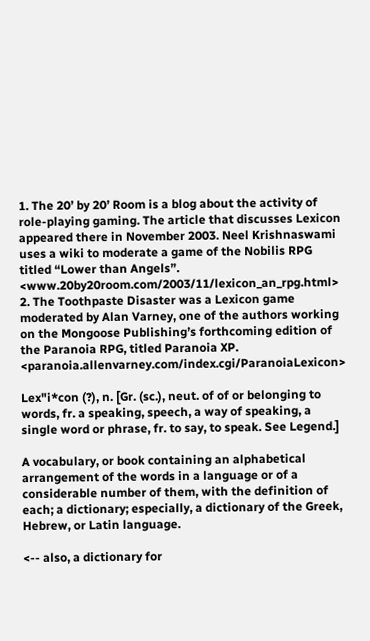1. The 20’ by 20’ Room is a blog about the activity of role-playing gaming. The article that discusses Lexicon appeared there in November 2003. Neel Krishnaswami uses a wiki to moderate a game of the Nobilis RPG titled “Lower than Angels”. <www.20by20room.com/2003/11/lexicon_an_rpg.html>
2. The Toothpaste Disaster was a Lexicon game moderated by Alan Varney, one of the authors working on the Mongoose Publishing’s forthcoming edition of the Paranoia RPG, titled Paranoia XP. <paranoia.allenvarney.com/index.cgi/ParanoiaLexicon>

Lex"i*con (?), n. [Gr. (sc.), neut. of of or belonging to words, fr. a speaking, speech, a way of speaking, a single word or phrase, fr. to say, to speak. See Legend.]

A vocabulary, or book containing an alphabetical arrangement of the words in a language or of a considerable number of them, with the definition of each; a dictionary; especially, a dictionary of the Greek, Hebrew, or Latin language.

<-- also, a dictionary for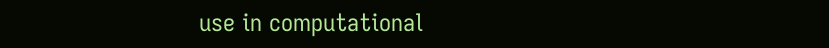use in computational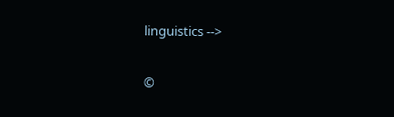linguistics -->


©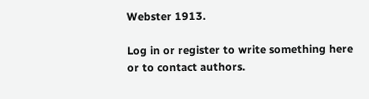Webster 1913.

Log in or register to write something here or to contact authors.